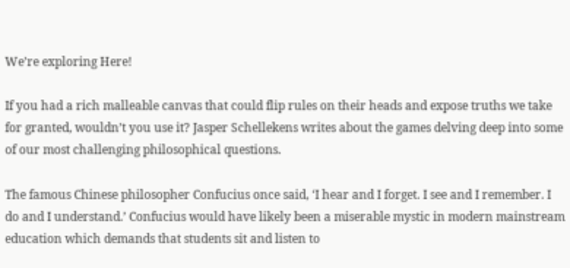We’re exploring Here!

If you had a rich malleable canvas that could flip rules on their heads and expose truths we take for granted, wouldn’t you use it? Jasper Schellekens writes about the games delving deep into some of our most challenging philosophical questions.

The famous Chinese philosopher Confucius once said, ‘I hear and I forget. I see and I remember. I do and I understand.’ Confucius would have likely been a miserable mystic in modern mainstream education which demands that students sit and listen to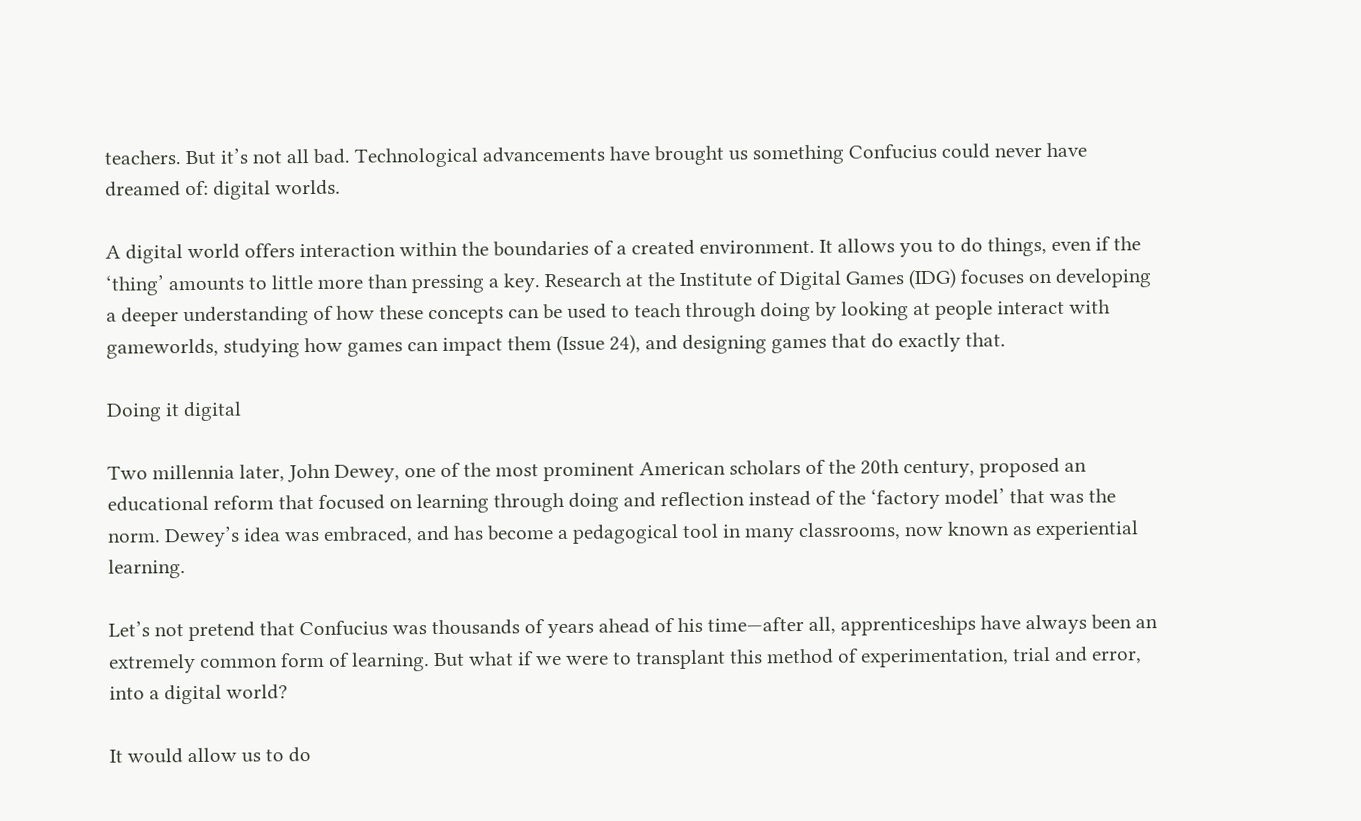teachers. But it’s not all bad. Technological advancements have brought us something Confucius could never have dreamed of: digital worlds.

A digital world offers interaction within the boundaries of a created environment. It allows you to do things, even if the ‘thing’ amounts to little more than pressing a key. Research at the Institute of Digital Games (IDG) focuses on developing a deeper understanding of how these concepts can be used to teach through doing by looking at people interact with gameworlds, studying how games can impact them (Issue 24), and designing games that do exactly that.

Doing it digital

Two millennia later, John Dewey, one of the most prominent American scholars of the 20th century, proposed an educational reform that focused on learning through doing and reflection instead of the ‘factory model’ that was the norm. Dewey’s idea was embraced, and has become a pedagogical tool in many classrooms, now known as experiential learning.

Let’s not pretend that Confucius was thousands of years ahead of his time—after all, apprenticeships have always been an extremely common form of learning. But what if we were to transplant this method of experimentation, trial and error, into a digital world?

It would allow us to do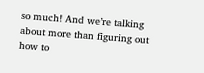so much! And we’re talking about more than figuring out how to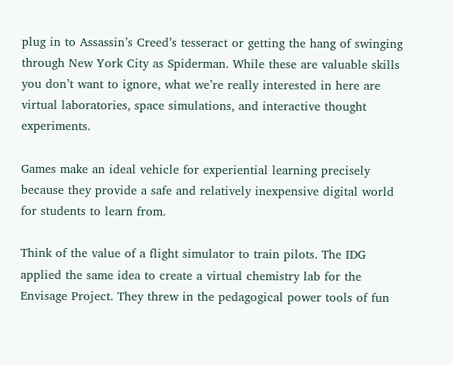plug in to Assassin’s Creed’s tesseract or getting the hang of swinging through New York City as Spiderman. While these are valuable skills you don’t want to ignore, what we’re really interested in here are virtual laboratories, space simulations, and interactive thought experiments.

Games make an ideal vehicle for experiential learning precisely because they provide a safe and relatively inexpensive digital world for students to learn from.

Think of the value of a flight simulator to train pilots. The IDG applied the same idea to create a virtual chemistry lab for the Envisage Project. They threw in the pedagogical power tools of fun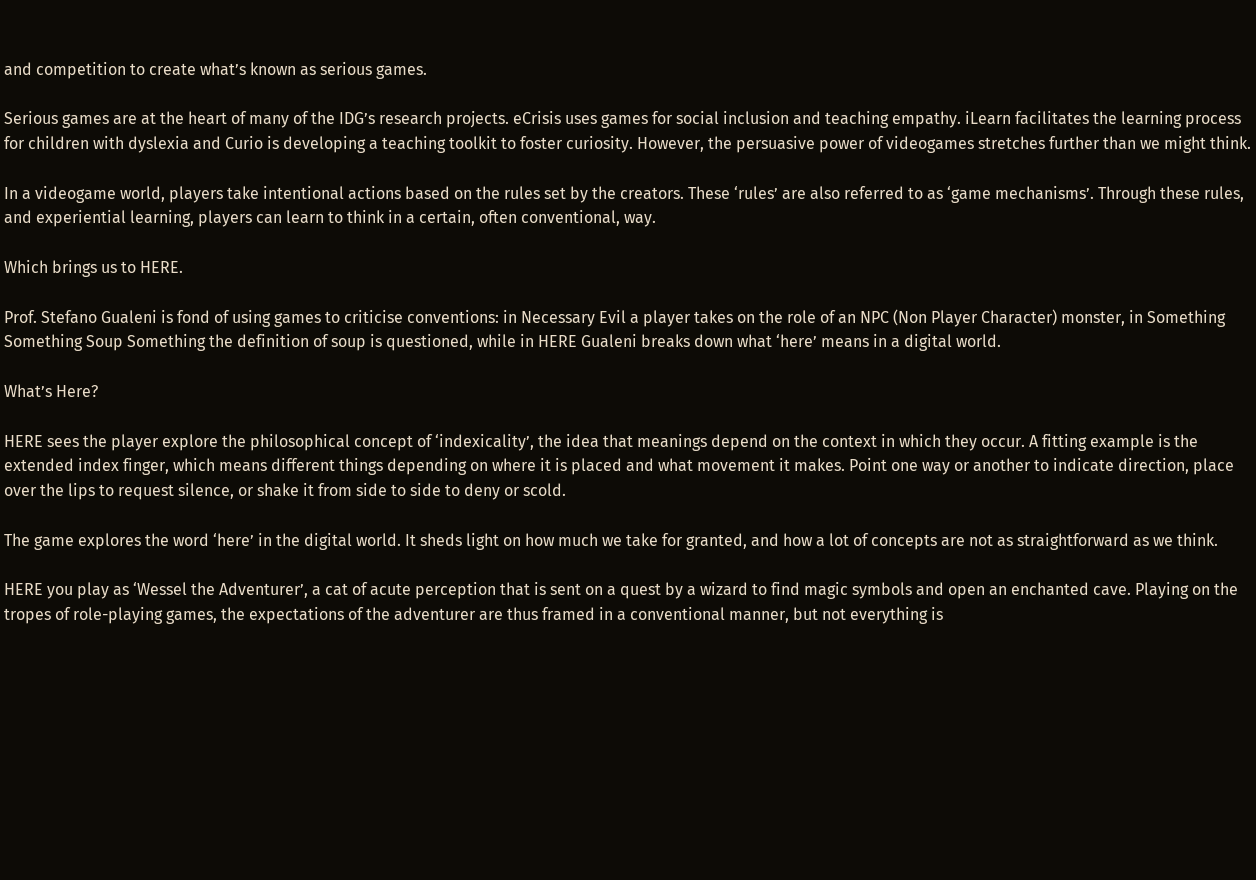and competition to create what’s known as serious games.

Serious games are at the heart of many of the IDG’s research projects. eCrisis uses games for social inclusion and teaching empathy. iLearn facilitates the learning process for children with dyslexia and Curio is developing a teaching toolkit to foster curiosity. However, the persuasive power of videogames stretches further than we might think.

In a videogame world, players take intentional actions based on the rules set by the creators. These ‘rules’ are also referred to as ‘game mechanisms’. Through these rules, and experiential learning, players can learn to think in a certain, often conventional, way.

Which brings us to HERE.

Prof. Stefano Gualeni is fond of using games to criticise conventions: in Necessary Evil a player takes on the role of an NPC (Non Player Character) monster, in Something Something Soup Something the definition of soup is questioned, while in HERE Gualeni breaks down what ‘here’ means in a digital world.

What’s Here?

HERE sees the player explore the philosophical concept of ‘indexicality’, the idea that meanings depend on the context in which they occur. A fitting example is the extended index finger, which means different things depending on where it is placed and what movement it makes. Point one way or another to indicate direction, place over the lips to request silence, or shake it from side to side to deny or scold.

The game explores the word ‘here’ in the digital world. It sheds light on how much we take for granted, and how a lot of concepts are not as straightforward as we think.

HERE you play as ‘Wessel the Adventurer’, a cat of acute perception that is sent on a quest by a wizard to find magic symbols and open an enchanted cave. Playing on the tropes of role-playing games, the expectations of the adventurer are thus framed in a conventional manner, but not everything is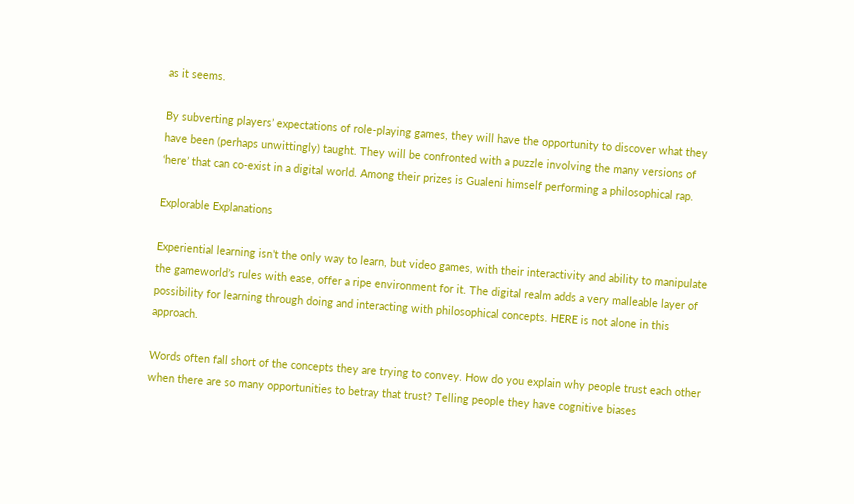as it seems.

By subverting players’ expectations of role-playing games, they will have the opportunity to discover what they have been (perhaps unwittingly) taught. They will be confronted with a puzzle involving the many versions of ‘here’ that can co-exist in a digital world. Among their prizes is Gualeni himself performing a philosophical rap.

Explorable Explanations

Experiential learning isn’t the only way to learn, but video games, with their interactivity and ability to manipulate the gameworld’s rules with ease, offer a ripe environment for it. The digital realm adds a very malleable layer of possibility for learning through doing and interacting with philosophical concepts. HERE is not alone in this approach.

Words often fall short of the concepts they are trying to convey. How do you explain why people trust each other when there are so many opportunities to betray that trust? Telling people they have cognitive biases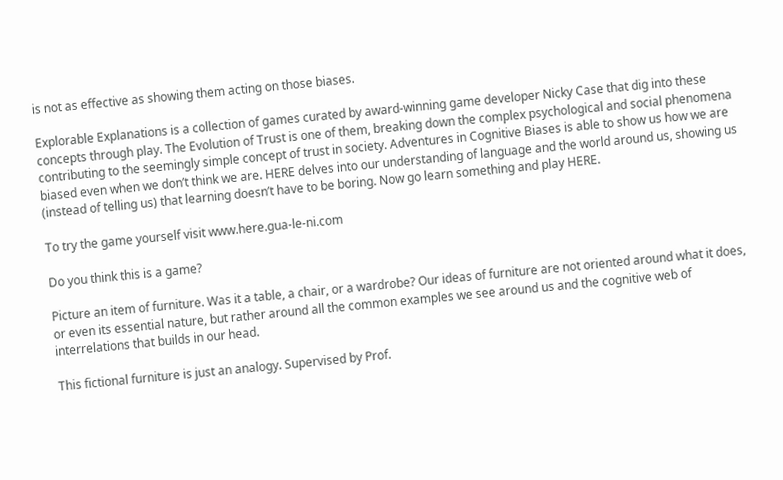is not as effective as showing them acting on those biases.

Explorable Explanations is a collection of games curated by award-winning game developer Nicky Case that dig into these concepts through play. The Evolution of Trust is one of them, breaking down the complex psychological and social phenomena contributing to the seemingly simple concept of trust in society. Adventures in Cognitive Biases is able to show us how we are biased even when we don’t think we are. HERE delves into our understanding of language and the world around us, showing us (instead of telling us) that learning doesn’t have to be boring. Now go learn something and play HERE.

To try the game yourself visit www.here.gua-le-ni.com

Do you think this is a game?

Picture an item of furniture. Was it a table, a chair, or a wardrobe? Our ideas of furniture are not oriented around what it does, or even its essential nature, but rather around all the common examples we see around us and the cognitive web of interrelations that builds in our head.

This fictional furniture is just an analogy. Supervised by Prof.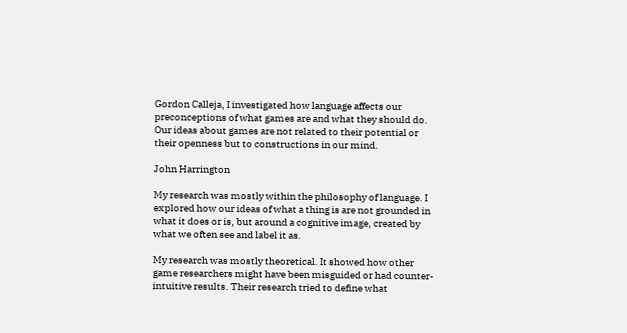Gordon Calleja, I investigated how language affects our preconceptions of what games are and what they should do. Our ideas about games are not related to their potential or their openness but to constructions in our mind.

John Harrington

My research was mostly within the philosophy of language. I explored how our ideas of what a thing is are not grounded in what it does or is, but around a cognitive image, created by what we often see and label it as.

My research was mostly theoretical. It showed how other game researchers might have been misguided or had counter-intuitive results. Their research tried to define what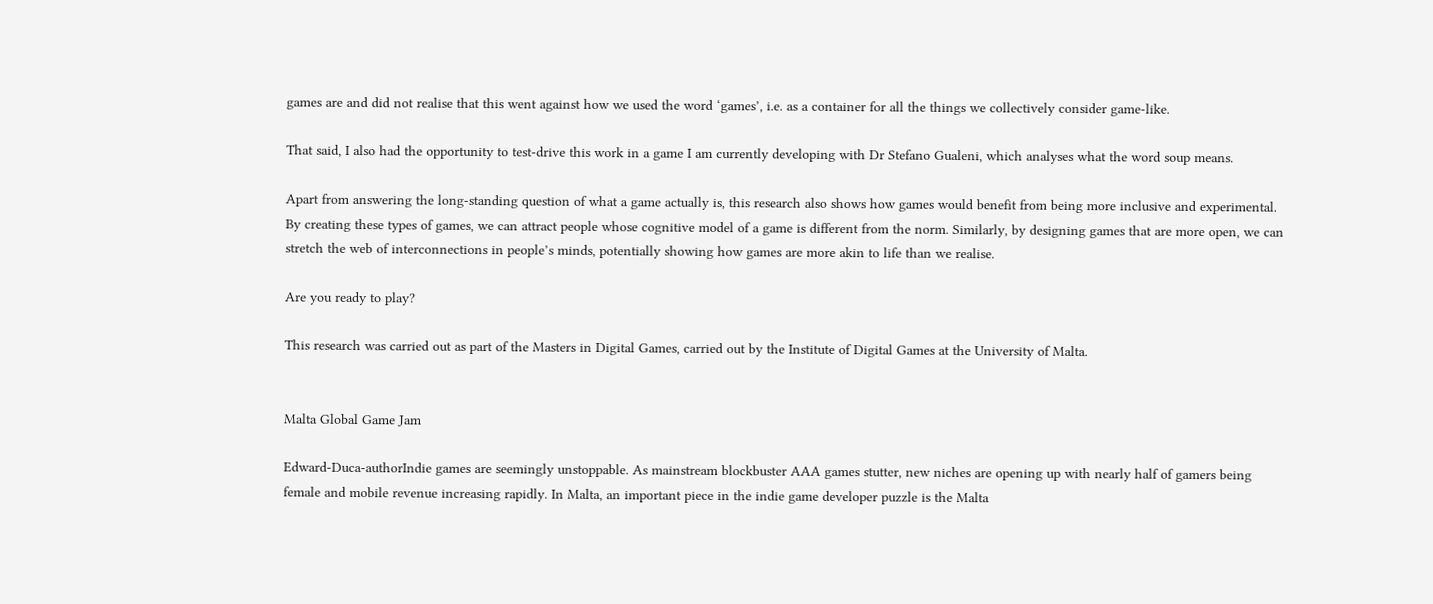games are and did not realise that this went against how we used the word ‘games’, i.e. as a container for all the things we collectively consider game-like.

That said, I also had the opportunity to test-drive this work in a game I am currently developing with Dr Stefano Gualeni, which analyses what the word soup means.

Apart from answering the long-standing question of what a game actually is, this research also shows how games would benefit from being more inclusive and experimental. By creating these types of games, we can attract people whose cognitive model of a game is different from the norm. Similarly, by designing games that are more open, we can stretch the web of interconnections in people’s minds, potentially showing how games are more akin to life than we realise.

Are you ready to play?

This research was carried out as part of the Masters in Digital Games, carried out by the Institute of Digital Games at the University of Malta.


Malta Global Game Jam

Edward-Duca-authorIndie games are seemingly unstoppable. As mainstream blockbuster AAA games stutter, new niches are opening up with nearly half of gamers being female and mobile revenue increasing rapidly. In Malta, an important piece in the indie game developer puzzle is the Malta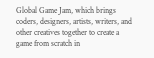Global Game Jam, which brings coders, designers, artists, writers, and other creatives together to create a game from scratch in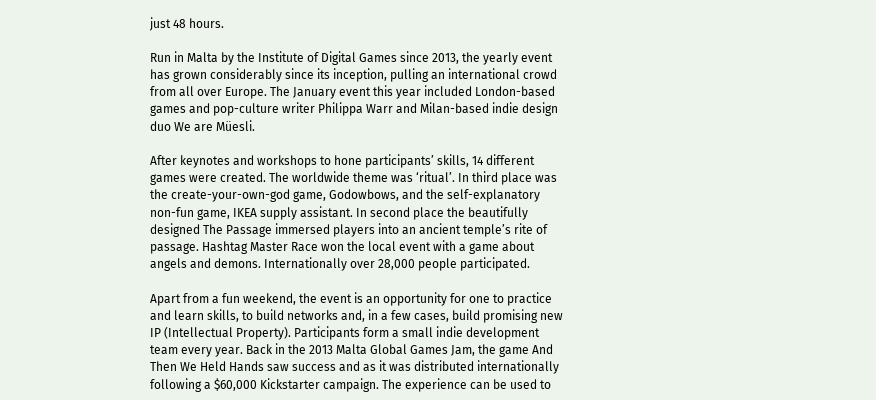just 48 hours.

Run in Malta by the Institute of Digital Games since 2013, the yearly event has grown considerably since its inception, pulling an international crowd from all over Europe. The January event this year included London-based games and pop-culture writer Philippa Warr and Milan-based indie design duo We are Müesli.

After keynotes and workshops to hone participants’ skills, 14 different games were created. The worldwide theme was ‘ritual’. In third place was the create-your-own-god game, Godowbows, and the self-explanatory non-fun game, IKEA supply assistant. In second place the beautifully designed The Passage immersed players into an ancient temple’s rite of passage. Hashtag Master Race won the local event with a game about angels and demons. Internationally over 28,000 people participated.

Apart from a fun weekend, the event is an opportunity for one to practice and learn skills, to build networks and, in a few cases, build promising new IP (Intellectual Property). Participants form a small indie development team every year. Back in the 2013 Malta Global Games Jam, the game And Then We Held Hands saw success and as it was distributed internationally following a $60,000 Kickstarter campaign. The experience can be used to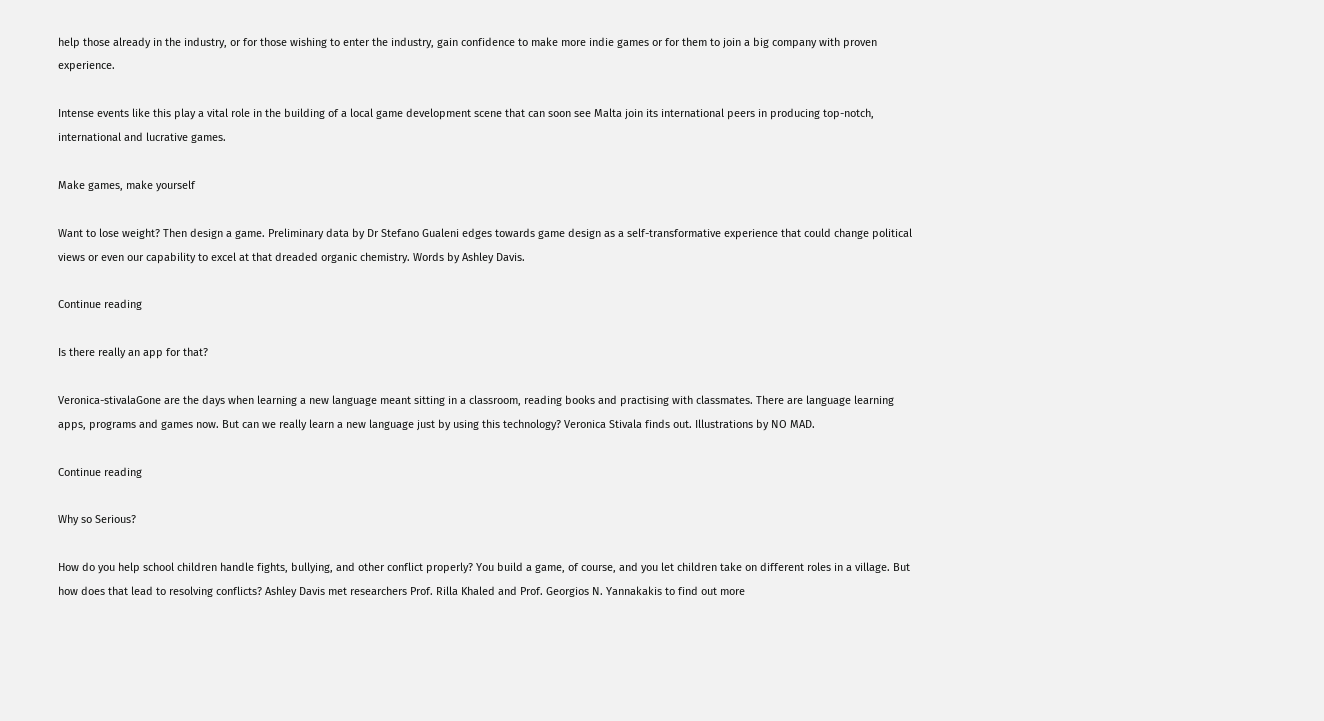help those already in the industry, or for those wishing to enter the industry, gain confidence to make more indie games or for them to join a big company with proven experience.

Intense events like this play a vital role in the building of a local game development scene that can soon see Malta join its international peers in producing top-notch, international and lucrative games.

Make games, make yourself

Want to lose weight? Then design a game. Preliminary data by Dr Stefano Gualeni edges towards game design as a self-transformative experience that could change political views or even our capability to excel at that dreaded organic chemistry. Words by Ashley Davis.

Continue reading

Is there really an app for that?

Veronica-stivalaGone are the days when learning a new language meant sitting in a classroom, reading books and practising with classmates. There are language learning apps, programs and games now. But can we really learn a new language just by using this technology? Veronica Stivala finds out. Illustrations by NO MAD.

Continue reading

Why so Serious?

How do you help school children handle fights, bullying, and other conflict properly? You build a game, of course, and you let children take on different roles in a village. But how does that lead to resolving conflicts? Ashley Davis met researchers Prof. Rilla Khaled and Prof. Georgios N. Yannakakis to find out more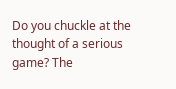Do you chuckle at the thought of a serious game? The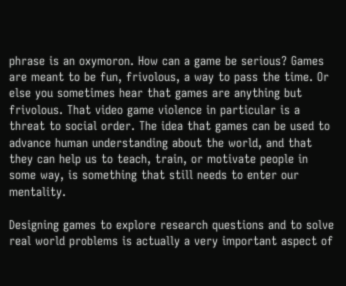phrase is an oxymoron. How can a game be serious? Games are meant to be fun, frivolous, a way to pass the time. Or else you sometimes hear that games are anything but frivolous. That video game violence in particular is a threat to social order. The idea that games can be used to advance human understanding about the world, and that they can help us to teach, train, or motivate people in some way, is something that still needs to enter our mentality.

Designing games to explore research questions and to solve real world problems is actually a very important aspect of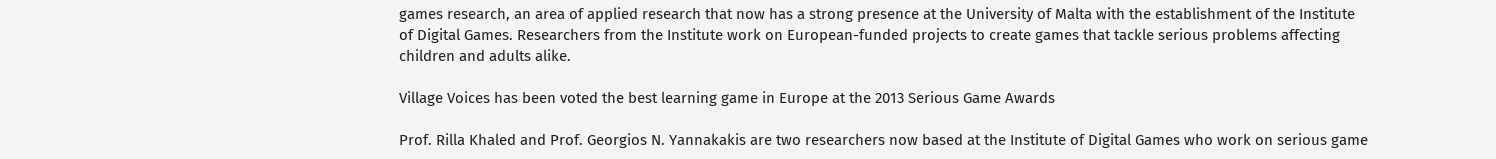games research, an area of applied research that now has a strong presence at the University of Malta with the establishment of the Institute of Digital Games. Researchers from the Institute work on European-funded projects to create games that tackle serious problems affecting children and adults alike.

Village Voices has been voted the best learning game in Europe at the 2013 Serious Game Awards

Prof. Rilla Khaled and Prof. Georgios N. Yannakakis are two researchers now based at the Institute of Digital Games who work on serious game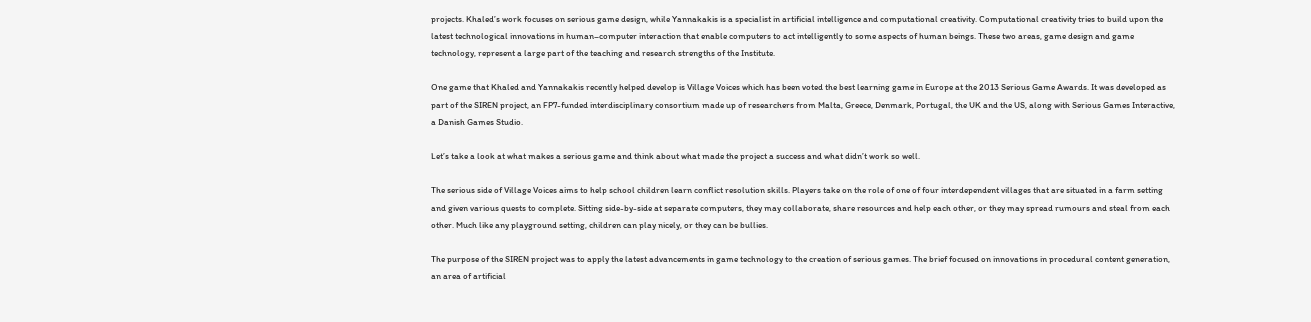projects. Khaled’s work focuses on serious game design, while Yannakakis is a specialist in artificial intelligence and computational creativity. Computational creativity tries to build upon the latest technological innovations in human–computer interaction that enable computers to act intelligently to some aspects of human beings. These two areas, game design and game technology, represent a large part of the teaching and research strengths of the Institute.

One game that Khaled and Yannakakis recently helped develop is Village Voices which has been voted the best learning game in Europe at the 2013 Serious Game Awards. It was developed as part of the SIREN project, an FP7-funded interdisciplinary consortium made up of researchers from Malta, Greece, Denmark, Portugal, the UK and the US, along with Serious Games Interactive, a Danish Games Studio.

Let’s take a look at what makes a serious game and think about what made the project a success and what didn’t work so well.

The serious side of Village Voices aims to help school children learn conflict resolution skills. Players take on the role of one of four interdependent villages that are situated in a farm setting and given various quests to complete. Sitting side-by-side at separate computers, they may collaborate, share resources and help each other, or they may spread rumours and steal from each other. Much like any playground setting, children can play nicely, or they can be bullies.

The purpose of the SIREN project was to apply the latest advancements in game technology to the creation of serious games. The brief focused on innovations in procedural content generation, an area of artificial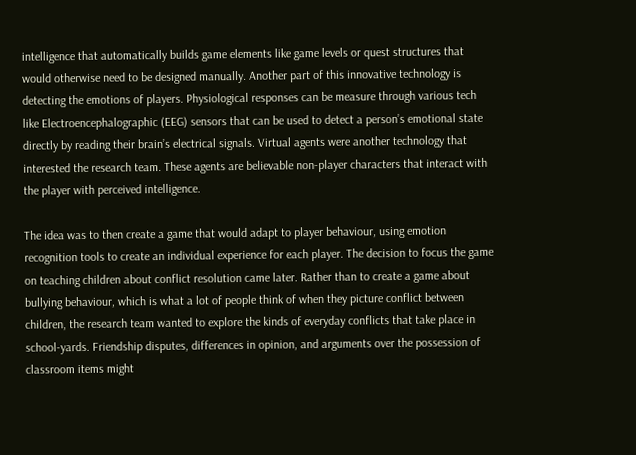intelligence that automatically builds game elements like game levels or quest structures that would otherwise need to be designed manually. Another part of this innovative technology is detecting the emotions of players. Physiological responses can be measure through various tech like Electroencephalographic (EEG) sensors that can be used to detect a person’s emotional state directly by reading their brain’s electrical signals. Virtual agents were another technology that interested the research team. These agents are believable non-player characters that interact with the player with perceived intelligence.

The idea was to then create a game that would adapt to player behaviour, using emotion recognition tools to create an individual experience for each player. The decision to focus the game on teaching children about conflict resolution came later. Rather than to create a game about bullying behaviour, which is what a lot of people think of when they picture conflict between children, the research team wanted to explore the kinds of everyday conflicts that take place in school-yards. Friendship disputes, differences in opinion, and arguments over the possession of classroom items might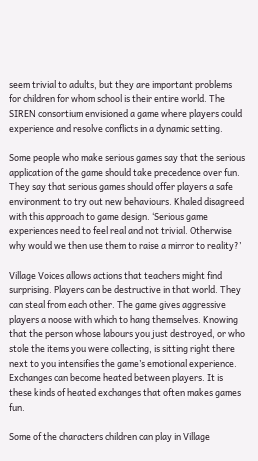seem trivial to adults, but they are important problems for children for whom school is their entire world. The SIREN consortium envisioned a game where players could experience and resolve conflicts in a dynamic setting.

Some people who make serious games say that the serious application of the game should take precedence over fun. They say that serious games should offer players a safe environment to try out new behaviours. Khaled disagreed with this approach to game design. ‘Serious game experiences need to feel real and not trivial. Otherwise why would we then use them to raise a mirror to reality?’

Village Voices allows actions that teachers might find surprising. Players can be destructive in that world. They can steal from each other. The game gives aggressive players a noose with which to hang themselves. Knowing that the person whose labours you just destroyed, or who stole the items you were collecting, is sitting right there next to you intensifies the game’s emotional experience. Exchanges can become heated between players. It is these kinds of heated exchanges that often makes games fun.

Some of the characters children can play in Village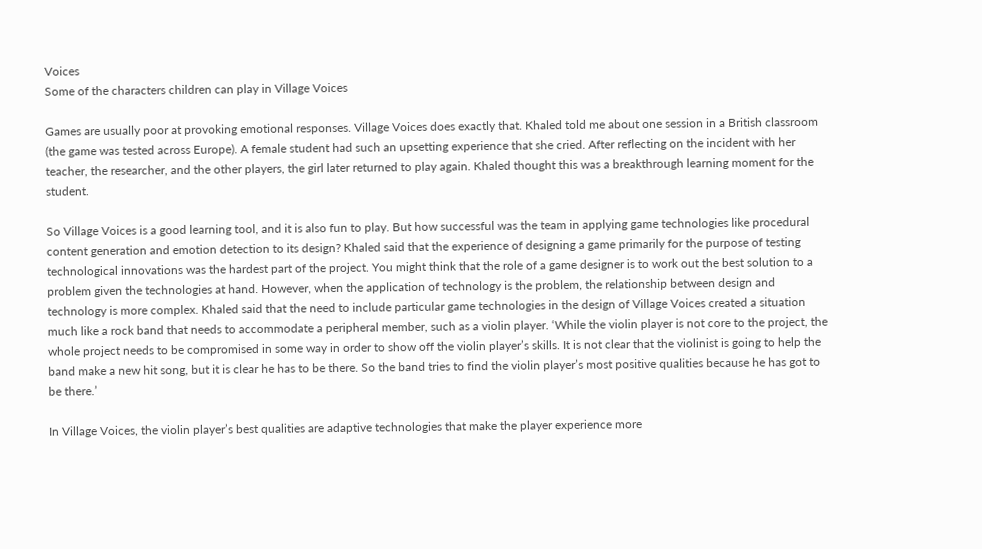Voices
Some of the characters children can play in Village Voices

Games are usually poor at provoking emotional responses. Village Voices does exactly that. Khaled told me about one session in a British classroom (the game was tested across Europe). A female student had such an upsetting experience that she cried. After reflecting on the incident with her teacher, the researcher, and the other players, the girl later returned to play again. Khaled thought this was a breakthrough learning moment for the student.

So Village Voices is a good learning tool, and it is also fun to play. But how successful was the team in applying game technologies like procedural content generation and emotion detection to its design? Khaled said that the experience of designing a game primarily for the purpose of testing technological innovations was the hardest part of the project. You might think that the role of a game designer is to work out the best solution to a problem given the technologies at hand. However, when the application of technology is the problem, the relationship between design and technology is more complex. Khaled said that the need to include particular game technologies in the design of Village Voices created a situation much like a rock band that needs to accommodate a peripheral member, such as a violin player. ‘While the violin player is not core to the project, the whole project needs to be compromised in some way in order to show off the violin player’s skills. It is not clear that the violinist is going to help the band make a new hit song, but it is clear he has to be there. So the band tries to find the violin player’s most positive qualities because he has got to be there.’

In Village Voices, the violin player’s best qualities are adaptive technologies that make the player experience more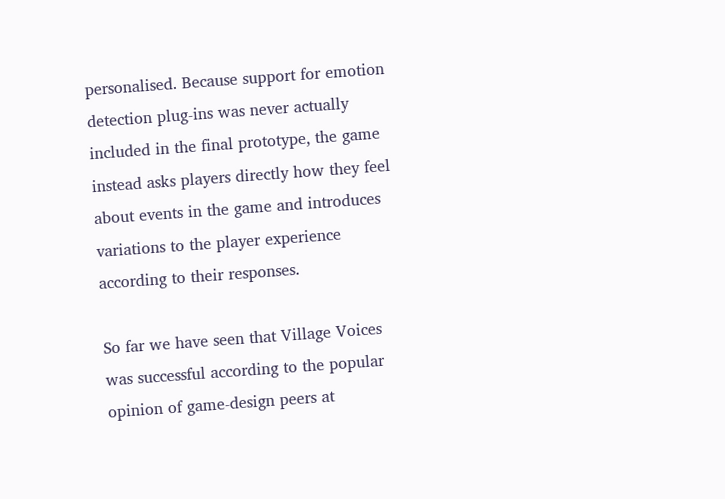personalised. Because support for emotion detection plug-ins was never actually included in the final prototype, the game instead asks players directly how they feel about events in the game and introduces variations to the player experience according to their responses.

So far we have seen that Village Voices was successful according to the popular opinion of game-design peers at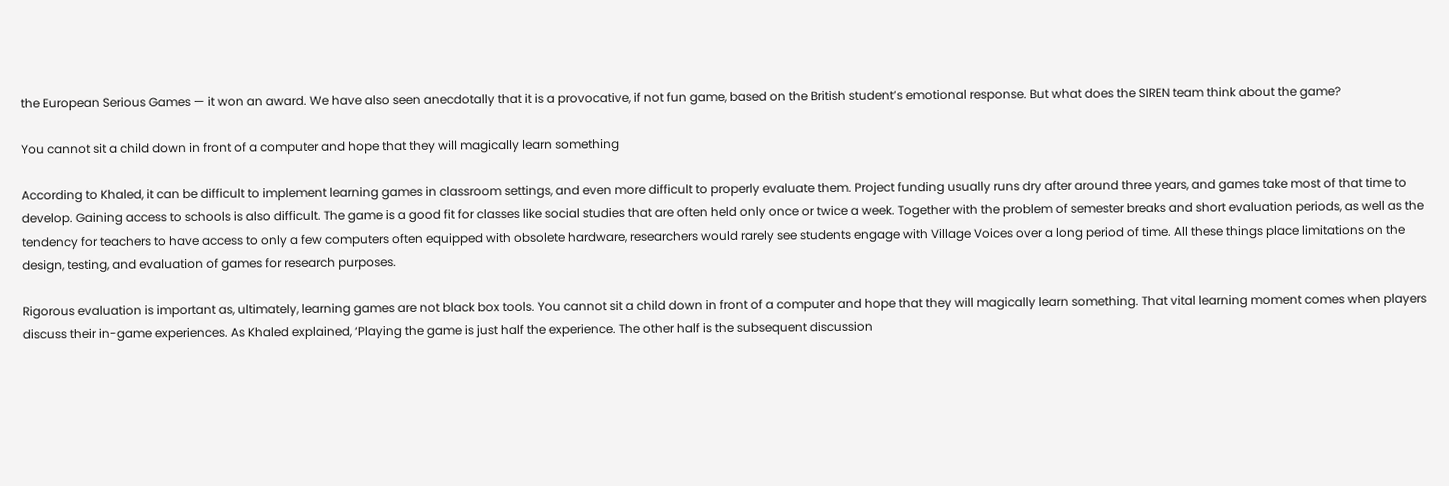the European Serious Games — it won an award. We have also seen anecdotally that it is a provocative, if not fun game, based on the British student’s emotional response. But what does the SIREN team think about the game?

You cannot sit a child down in front of a computer and hope that they will magically learn something

According to Khaled, it can be difficult to implement learning games in classroom settings, and even more difficult to properly evaluate them. Project funding usually runs dry after around three years, and games take most of that time to develop. Gaining access to schools is also difficult. The game is a good fit for classes like social studies that are often held only once or twice a week. Together with the problem of semester breaks and short evaluation periods, as well as the tendency for teachers to have access to only a few computers often equipped with obsolete hardware, researchers would rarely see students engage with Village Voices over a long period of time. All these things place limitations on the design, testing, and evaluation of games for research purposes.

Rigorous evaluation is important as, ultimately, learning games are not black box tools. You cannot sit a child down in front of a computer and hope that they will magically learn something. That vital learning moment comes when players discuss their in-game experiences. As Khaled explained, ‘Playing the game is just half the experience. The other half is the subsequent discussion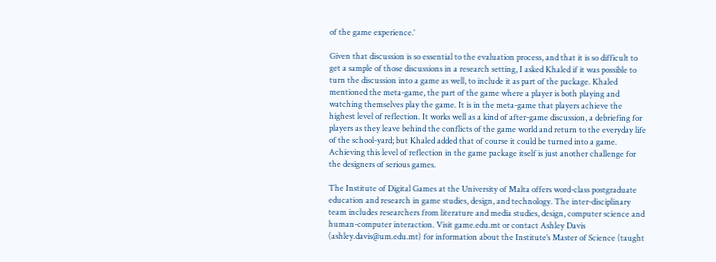of the game experience.’

Given that discussion is so essential to the evaluation process, and that it is so difficult to get a sample of those discussions in a research setting, I asked Khaled if it was possible to turn the discussion into a game as well, to include it as part of the package. Khaled mentioned the meta-game, the part of the game where a player is both playing and watching themselves play the game. It is in the meta-game that players achieve the highest level of reflection. It works well as a kind of after-game discussion, a debriefing for players as they leave behind the conflicts of the game world and return to the everyday life of the school-yard; but Khaled added that of course it could be turned into a game. Achieving this level of reflection in the game package itself is just another challenge for the designers of serious games.

The Institute of Digital Games at the University of Malta offers word-class postgraduate education and research in game studies, design, and technology. The inter-disciplinary team includes researchers from literature and media studies, design, computer science and human-computer interaction. Visit game.edu.mt or contact Ashley Davis (ashley.davis@um.edu.mt) for information about the Institute’s Master of Science (taught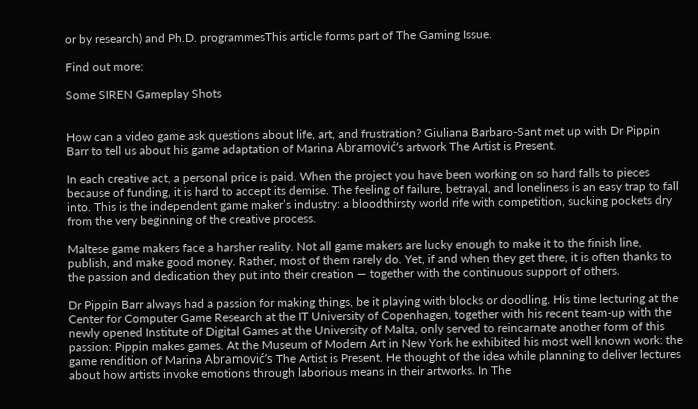or by research) and Ph.D. programmesThis article forms part of The Gaming Issue.

Find out more:

Some SIREN Gameplay Shots


How can a video game ask questions about life, art, and frustration? Giuliana Barbaro-Sant met up with Dr Pippin Barr to tell us about his game adaptation of Marina Abramović‘s artwork The Artist is Present.

In each creative act, a personal price is paid. When the project you have been working on so hard falls to pieces because of funding, it is hard to accept its demise. The feeling of failure, betrayal, and loneliness is an easy trap to fall into. This is the independent game maker’s industry: a bloodthirsty world rife with competition, sucking pockets dry from the very beginning of the creative process.

Maltese game makers face a harsher reality. Not all game makers are lucky enough to make it to the finish line, publish, and make good money. Rather, most of them rarely do. Yet, if and when they get there, it is often thanks to the passion and dedication they put into their creation — together with the continuous support of others.

Dr Pippin Barr always had a passion for making things, be it playing with blocks or doodling. His time lecturing at the Center for Computer Game Research at the IT University of Copenhagen, together with his recent team-up with the newly opened Institute of Digital Games at the University of Malta, only served to reincarnate another form of this passion: Pippin makes games. At the Museum of Modern Art in New York he exhibited his most well known work: the game rendition of Marina Abramović’s The Artist is Present. He thought of the idea while planning to deliver lectures about how artists invoke emotions through laborious means in their artworks. In The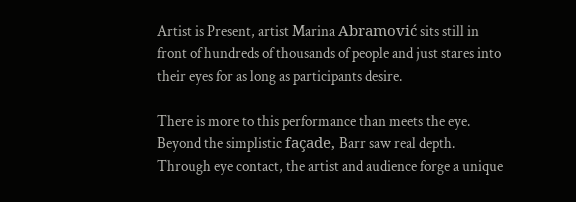Artist is Present, artist Marina Abramović sits still in front of hundreds of thousands of people and just stares into their eyes for as long as participants desire.

There is more to this performance than meets the eye. Beyond the simplistic façade, Barr saw real depth. Through eye contact, the artist and audience forge a unique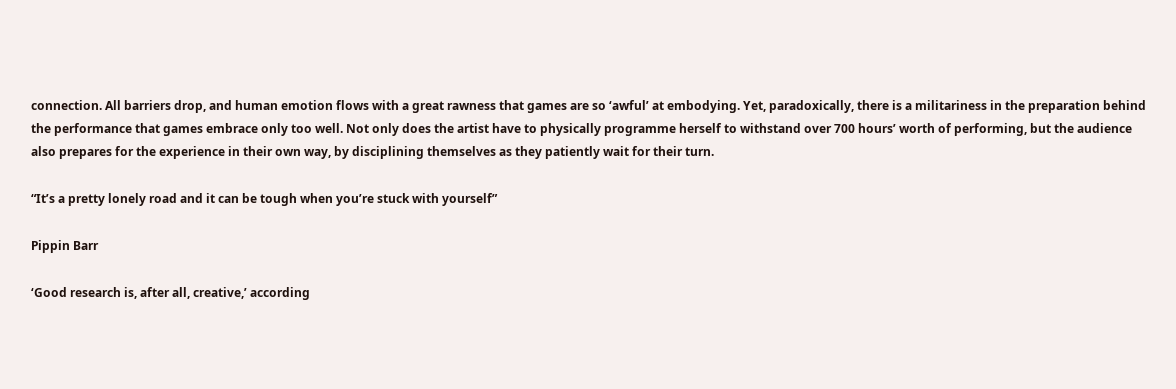connection. All barriers drop, and human emotion flows with a great rawness that games are so ‘awful’ at embodying. Yet, paradoxically, there is a militariness in the preparation behind the performance that games embrace only too well. Not only does the artist have to physically programme herself to withstand over 700 hours’ worth of performing, but the audience also prepares for the experience in their own way, by disciplining themselves as they patiently wait for their turn.

“It’s a pretty lonely road and it can be tough when you’re stuck with yourself”

Pippin Barr

‘Good research is, after all, creative,’ according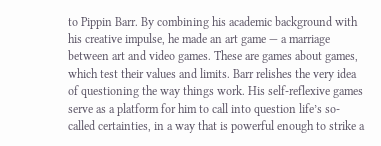to Pippin Barr. By combining his academic background with his creative impulse, he made an art game — a marriage between art and video games. These are games about games, which test their values and limits. Barr relishes the very idea of questioning the way things work. His self-reflexive games serve as a platform for him to call into question life’s so-called certainties, in a way that is powerful enough to strike a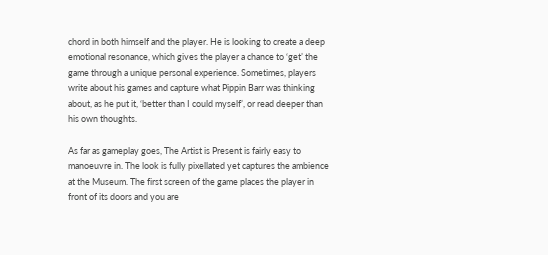chord in both himself and the player. He is looking to create a deep emotional resonance, which gives the player a chance to ‘get’ the game through a unique personal experience. Sometimes, players write about his games and capture what Pippin Barr was thinking about, as he put it, ‘better than I could myself’, or read deeper than his own thoughts.

As far as gameplay goes, The Artist is Present is fairly easy to manoeuvre in. The look is fully pixellated yet captures the ambience at the Museum. The first screen of the game places the player in front of its doors and you are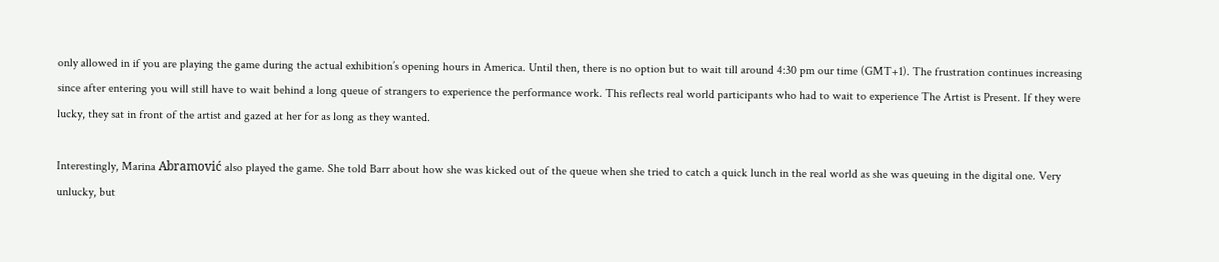only allowed in if you are playing the game during the actual exhibition’s opening hours in America. Until then, there is no option but to wait till around 4:30 pm our time (GMT+1). The frustration continues increasing since after entering you will still have to wait behind a long queue of strangers to experience the performance work. This reflects real world participants who had to wait to experience The Artist is Present. If they were lucky, they sat in front of the artist and gazed at her for as long as they wanted.

Interestingly, Marina Abramović also played the game. She told Barr about how she was kicked out of the queue when she tried to catch a quick lunch in the real world as she was queuing in the digital one. Very unlucky, but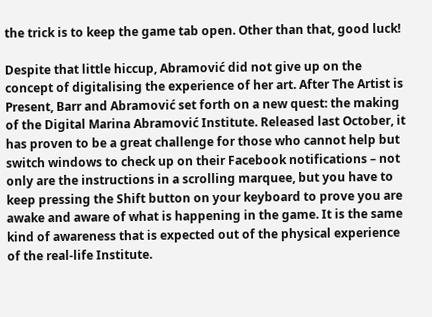the trick is to keep the game tab open. Other than that, good luck!

Despite that little hiccup, Abramović did not give up on the concept of digitalising the experience of her art. After The Artist is Present, Barr and Abramović set forth on a new quest: the making of the Digital Marina Abramović Institute. Released last October, it has proven to be a great challenge for those who cannot help but switch windows to check up on their Facebook notifications – not only are the instructions in a scrolling marquee, but you have to keep pressing the Shift button on your keyboard to prove you are awake and aware of what is happening in the game. It is the same kind of awareness that is expected out of the physical experience of the real-life Institute.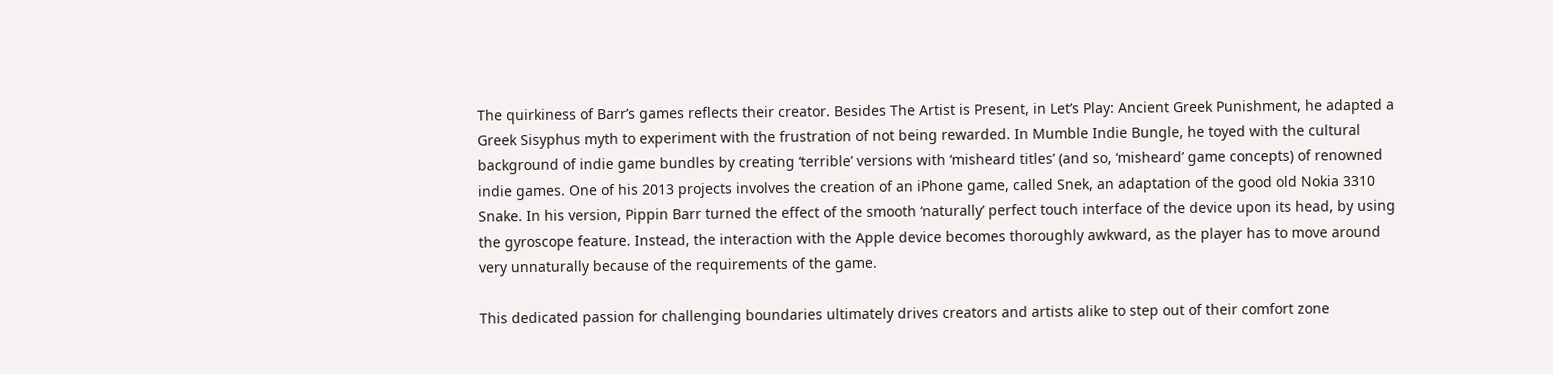The quirkiness of Barr’s games reflects their creator. Besides The Artist is Present, in Let’s Play: Ancient Greek Punishment, he adapted a Greek Sisyphus myth to experiment with the frustration of not being rewarded. In Mumble Indie Bungle, he toyed with the cultural background of indie game bundles by creating ‘terrible’ versions with ‘misheard titles’ (and so, ‘misheard’ game concepts) of renowned indie games. One of his 2013 projects involves the creation of an iPhone game, called Snek, an adaptation of the good old Nokia 3310 Snake. In his version, Pippin Barr turned the effect of the smooth ‘naturally’ perfect touch interface of the device upon its head, by using the gyroscope feature. Instead, the interaction with the Apple device becomes thoroughly awkward, as the player has to move around very unnaturally because of the requirements of the game.

This dedicated passion for challenging boundaries ultimately drives creators and artists alike to step out of their comfort zone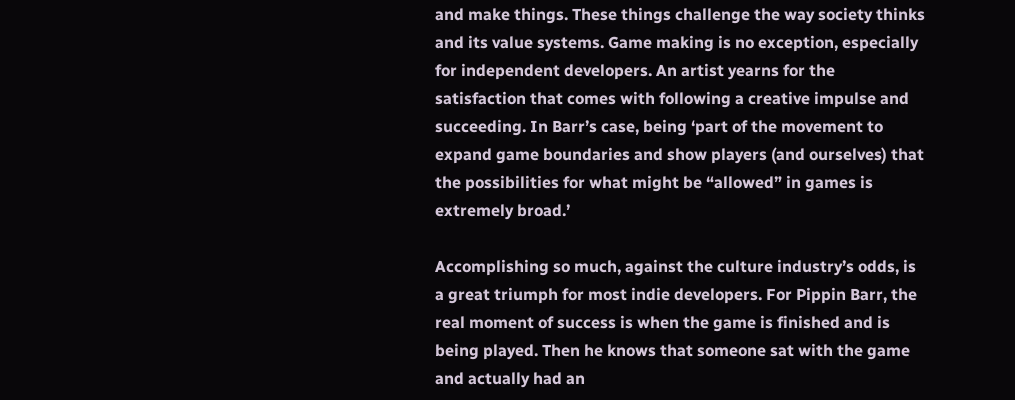and make things. These things challenge the way society thinks and its value systems. Game making is no exception, especially for independent developers. An artist yearns for the satisfaction that comes with following a creative impulse and succeeding. In Barr’s case, being ‘part of the movement to expand game boundaries and show players (and ourselves) that the possibilities for what might be “allowed” in games is extremely broad.’

Accomplishing so much, against the culture industry’s odds, is a great triumph for most indie developers. For Pippin Barr, the real moment of success is when the game is finished and is being played. Then he knows that someone sat with the game and actually had an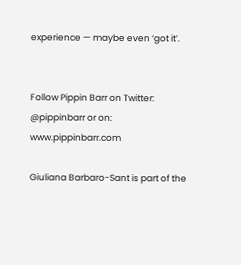experience — maybe even ‘got it’.


Follow Pippin Barr on Twitter: @pippinbarr or on: www.pippinbarr.com

Giuliana Barbaro-Sant is part of the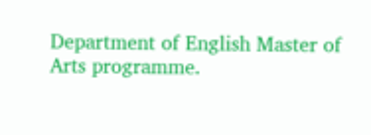Department of English Master of Arts programme.